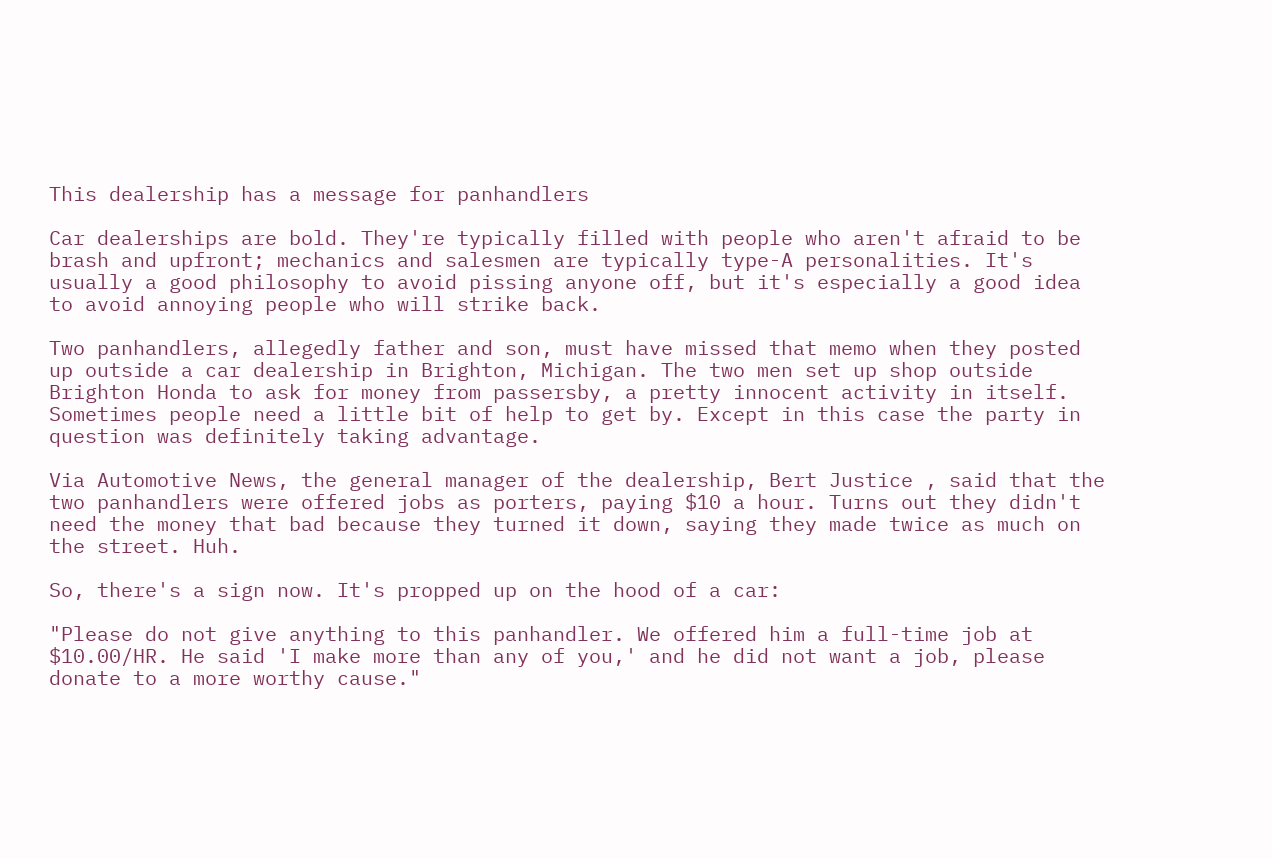This dealership has a message for panhandlers

Car dealerships are bold. They're typically filled with people who aren't afraid to be brash and upfront; mechanics and salesmen are typically type-A personalities. It's usually a good philosophy to avoid pissing anyone off, but it's especially a good idea to avoid annoying people who will strike back.

Two panhandlers, allegedly father and son, must have missed that memo when they posted up outside a car dealership in Brighton, Michigan. The two men set up shop outside Brighton Honda to ask for money from passersby, a pretty innocent activity in itself. Sometimes people need a little bit of help to get by. Except in this case the party in question was definitely taking advantage.

Via Automotive News, the general manager of the dealership, Bert Justice , said that the two panhandlers were offered jobs as porters, paying $10 a hour. Turns out they didn't need the money that bad because they turned it down, saying they made twice as much on the street. Huh.

So, there's a sign now. It's propped up on the hood of a car:

"Please do not give anything to this panhandler. We offered him a full-time job at $10.00/HR. He said 'I make more than any of you,' and he did not want a job, please donate to a more worthy cause."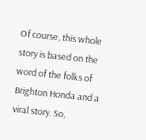Of course, this whole story is based on the word of the folks of Brighton Honda and a viral story. So,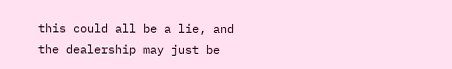this could all be a lie, and the dealership may just be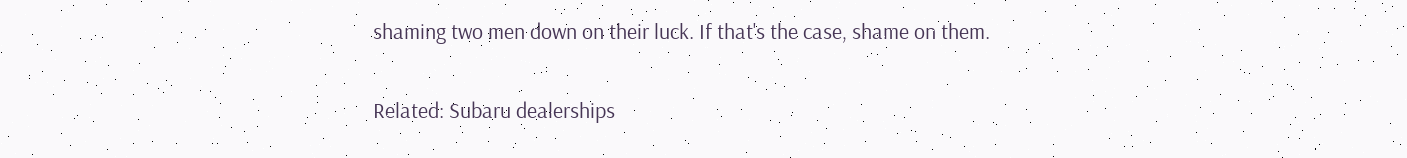shaming two men down on their luck. If that's the case, shame on them.

Related: Subaru dealerships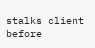stalks client before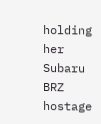holding her Subaru BRZ hostage